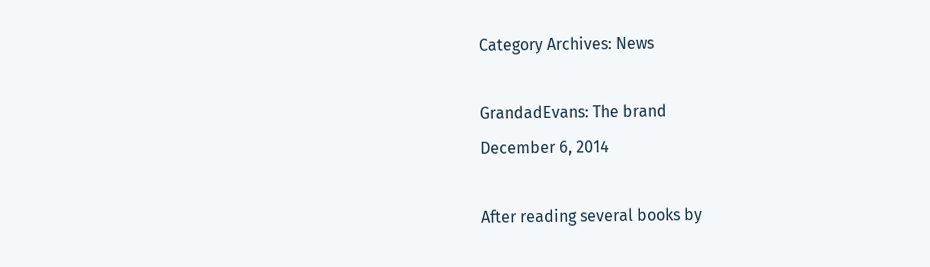Category Archives: News

GrandadEvans: The brand
December 6, 2014

After reading several books by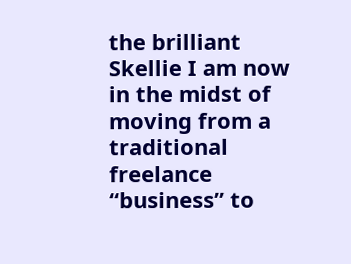the brilliant Skellie I am now in the midst of moving from a traditional freelance “business” to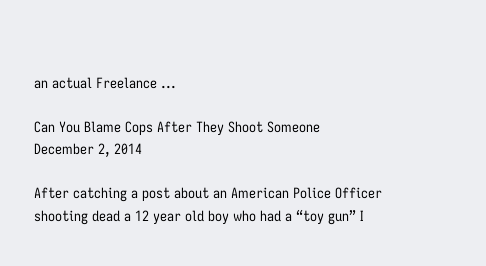an actual Freelance ...

Can You Blame Cops After They Shoot Someone
December 2, 2014

After catching a post about an American Police Officer shooting dead a 12 year old boy who had a “toy gun” I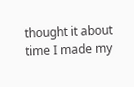thought it about time I made my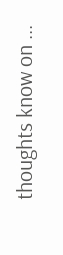thoughts know on ...